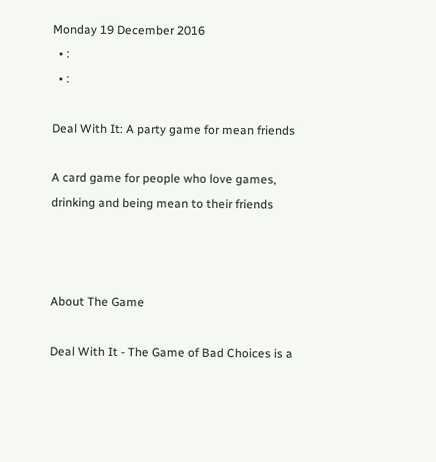Monday 19 December 2016
  • :
  • :

Deal With It: A party game for mean friends

A card game for people who love games, drinking and being mean to their friends



About The Game

Deal With It - The Game of Bad Choices is a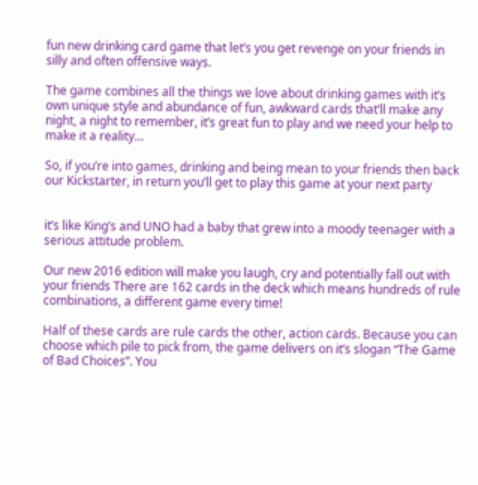fun new drinking card game that let’s you get revenge on your friends in silly and often offensive ways.

The game combines all the things we love about drinking games with it’s own unique style and abundance of fun, awkward cards that’ll make any night, a night to remember, it’s great fun to play and we need your help to make it a reality…

So, if you’re into games, drinking and being mean to your friends then back our Kickstarter, in return you’ll get to play this game at your next party


it’s like King’s and UNO had a baby that grew into a moody teenager with a serious attitude problem.

Our new 2016 edition will make you laugh, cry and potentially fall out with your friends There are 162 cards in the deck which means hundreds of rule combinations, a different game every time!

Half of these cards are rule cards the other, action cards. Because you can choose which pile to pick from, the game delivers on it’s slogan “The Game of Bad Choices”. You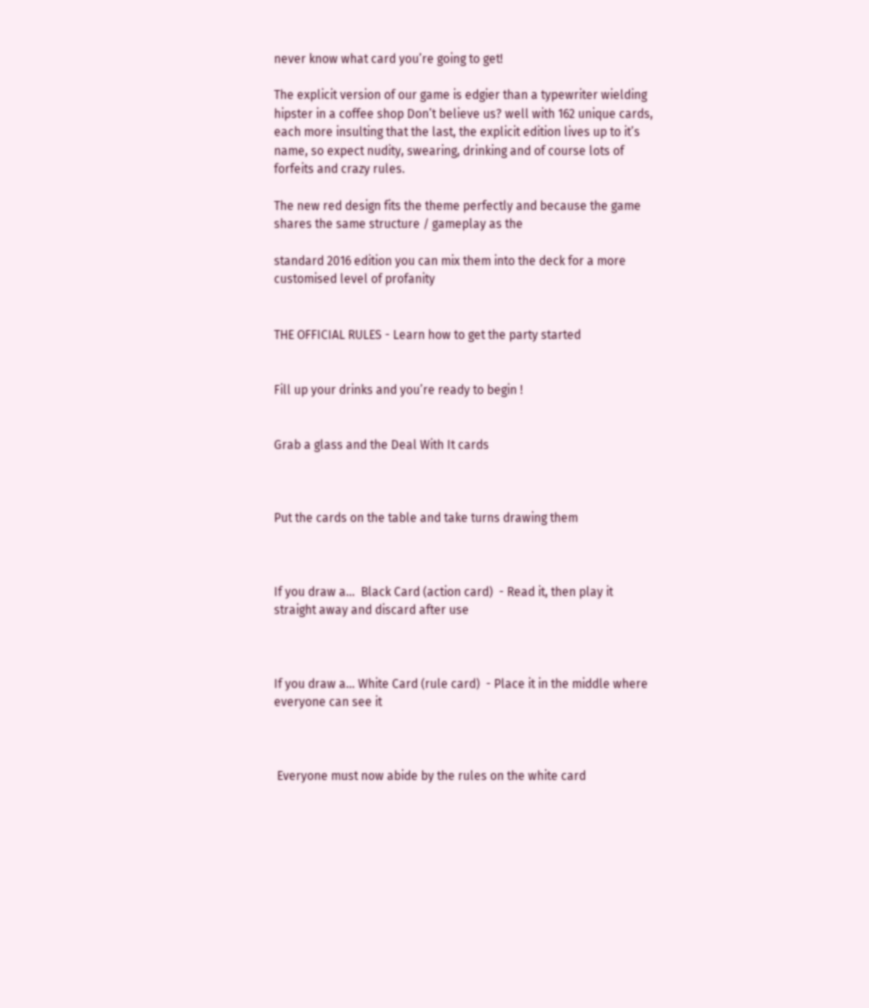never know what card you’re going to get!

The explicit version of our game is edgier than a typewriter wielding hipster in a coffee shop Don’t believe us? well with 162 unique cards, each more insulting that the last, the explicit edition lives up to it’s name, so expect nudity, swearing, drinking and of course lots of forfeits and crazy rules.

The new red design fits the theme perfectly and because the game shares the same structure / gameplay as the

standard 2016 edition you can mix them into the deck for a more customised level of profanity


THE OFFICIAL RULES - Learn how to get the party started


Fill up your drinks and you’re ready to begin !


Grab a glass and the Deal With It cards



Put the cards on the table and take turns drawing them



If you draw a…  Black Card (action card)  - Read it, then play it straight away and discard after use



If you draw a… White Card (rule card)  - Place it in the middle where everyone can see it



 Everyone must now abide by the rules on the white card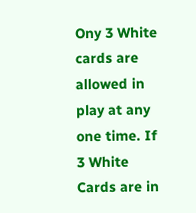Ony 3 White cards are allowed in play at any one time. If 3 White Cards are in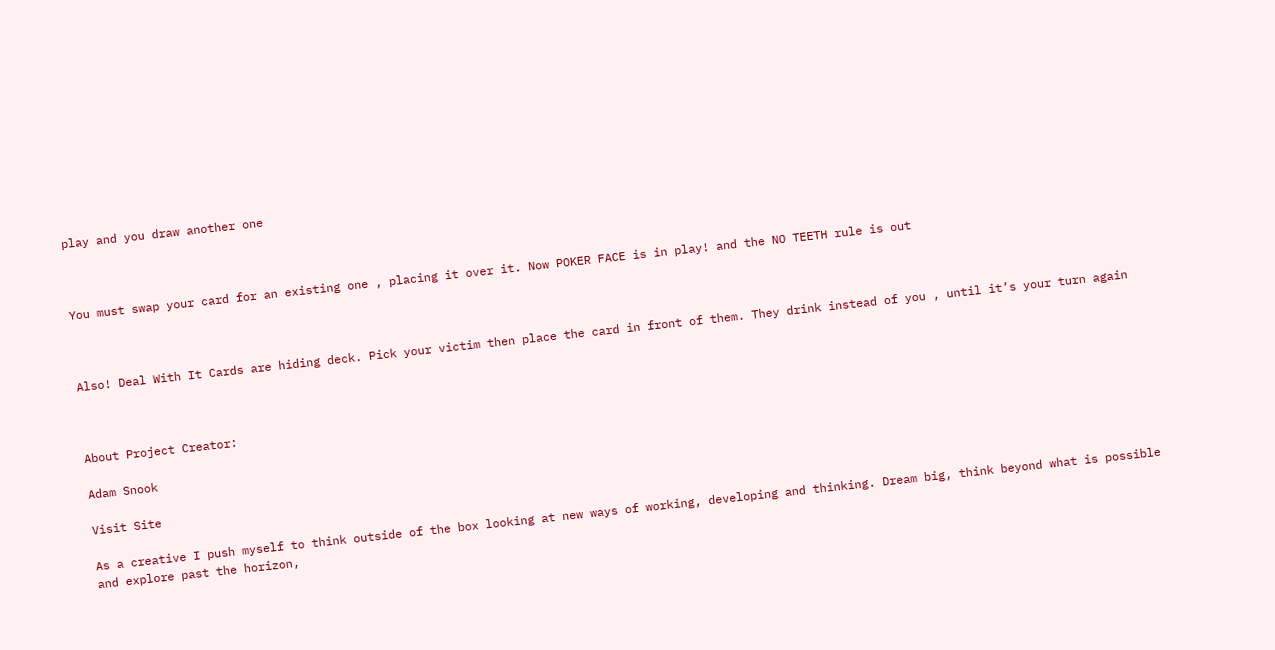play and you draw another one



You must swap your card for an existing one , placing it over it. Now POKER FACE is in play! and the NO TEETH rule is out



Also! Deal With It Cards are hiding deck. Pick your victim then place the card in front of them. They drink instead of you , until it’s your turn again



About Project Creator:

Adam Snook

Visit Site

As a creative I push myself to think outside of the box looking at new ways of working, developing and thinking. Dream big, think beyond what is possible and explore past the horizon,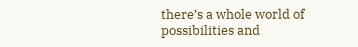there’s a whole world of possibilities and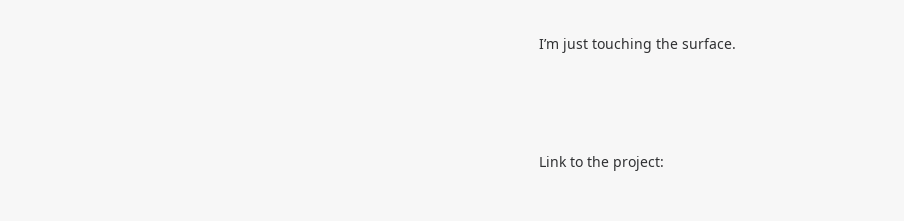I’m just touching the surface.



Link to the project: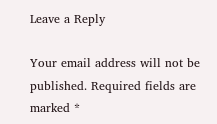Leave a Reply

Your email address will not be published. Required fields are marked *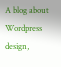A blog about Wordpress design,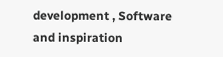development , Software and inspiration